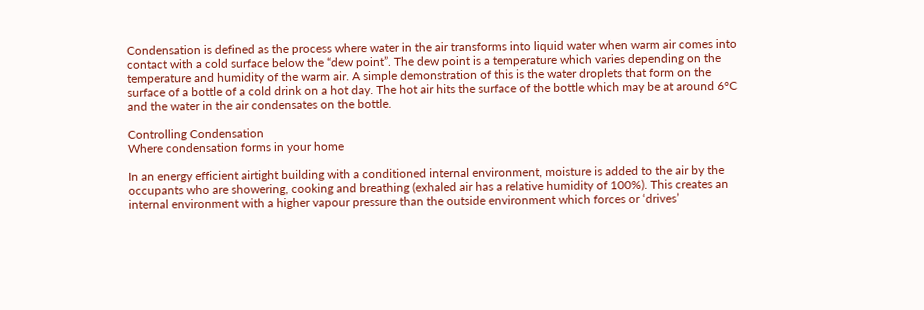Condensation is defined as the process where water in the air transforms into liquid water when warm air comes into contact with a cold surface below the “dew point”. The dew point is a temperature which varies depending on the temperature and humidity of the warm air. A simple demonstration of this is the water droplets that form on the surface of a bottle of a cold drink on a hot day. The hot air hits the surface of the bottle which may be at around 6°C and the water in the air condensates on the bottle.

Controlling Condensation
Where condensation forms in your home

In an energy efficient airtight building with a conditioned internal environment, moisture is added to the air by the occupants who are showering, cooking and breathing (exhaled air has a relative humidity of 100%). This creates an internal environment with a higher vapour pressure than the outside environment which forces or ‘drives’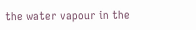the water vapour in the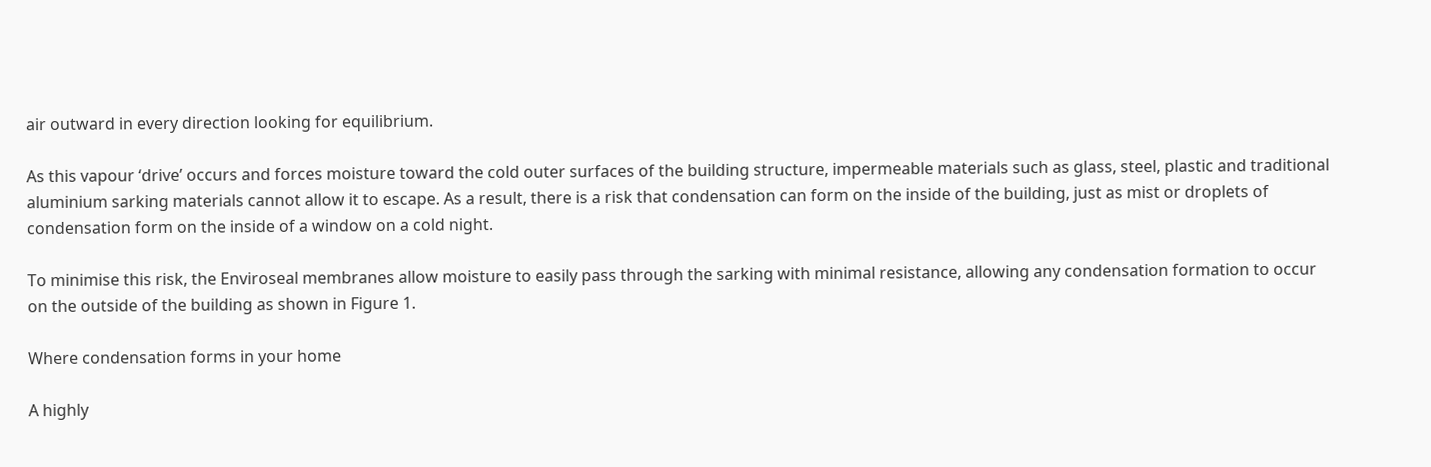air outward in every direction looking for equilibrium.

As this vapour ‘drive’ occurs and forces moisture toward the cold outer surfaces of the building structure, impermeable materials such as glass, steel, plastic and traditional aluminium sarking materials cannot allow it to escape. As a result, there is a risk that condensation can form on the inside of the building, just as mist or droplets of condensation form on the inside of a window on a cold night.

To minimise this risk, the Enviroseal membranes allow moisture to easily pass through the sarking with minimal resistance, allowing any condensation formation to occur on the outside of the building as shown in Figure 1.

Where condensation forms in your home

A highly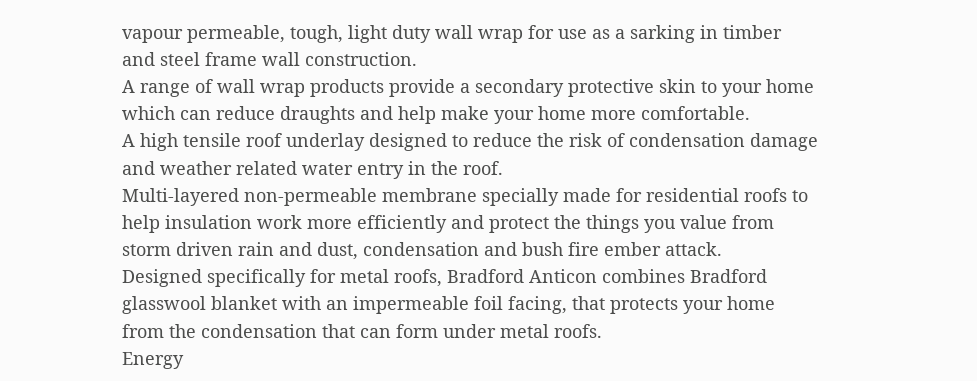vapour permeable, tough, light duty wall wrap for use as a sarking in timber and steel frame wall construction.
A range of wall wrap products provide a secondary protective skin to your home which can reduce draughts and help make your home more comfortable.
A high tensile roof underlay designed to reduce the risk of condensation damage and weather related water entry in the roof.
Multi-layered non-permeable membrane specially made for residential roofs to help insulation work more efficiently and protect the things you value from storm driven rain and dust, condensation and bush fire ember attack.
Designed specifically for metal roofs, Bradford Anticon combines Bradford glasswool blanket with an impermeable foil facing, that protects your home from the condensation that can form under metal roofs.
Energy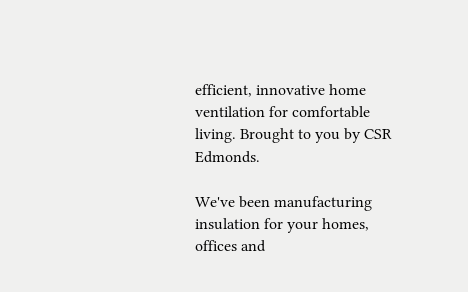efficient, innovative home ventilation for comfortable living. Brought to you by CSR Edmonds.

We've been manufacturing insulation for your homes, offices and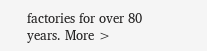factories for over 80 years. More >